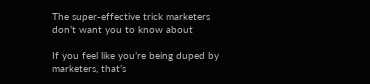The super-effective trick marketers don’t want you to know about

If you feel like you’re being duped by marketers, that’s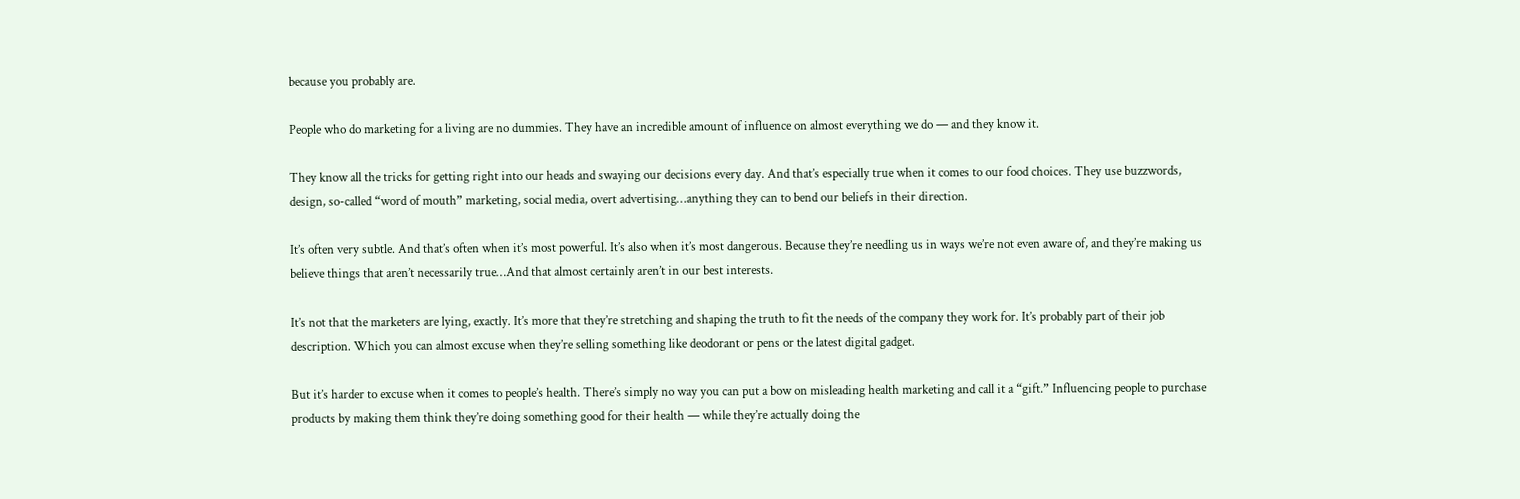because you probably are.

People who do marketing for a living are no dummies. They have an incredible amount of influence on almost everything we do — and they know it.

They know all the tricks for getting right into our heads and swaying our decisions every day. And that’s especially true when it comes to our food choices. They use buzzwords, design, so-called “word of mouth” marketing, social media, overt advertising…anything they can to bend our beliefs in their direction.

It’s often very subtle. And that’s often when it’s most powerful. It’s also when it’s most dangerous. Because they’re needling us in ways we’re not even aware of, and they’re making us believe things that aren’t necessarily true…And that almost certainly aren’t in our best interests.

It’s not that the marketers are lying, exactly. It’s more that they’re stretching and shaping the truth to fit the needs of the company they work for. It’s probably part of their job description. Which you can almost excuse when they’re selling something like deodorant or pens or the latest digital gadget.

But it’s harder to excuse when it comes to people’s health. There’s simply no way you can put a bow on misleading health marketing and call it a “gift.” Influencing people to purchase products by making them think they’re doing something good for their health — while they’re actually doing the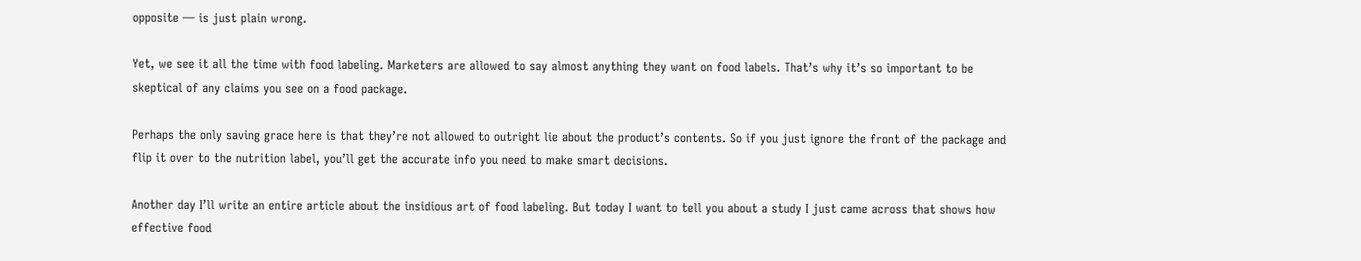opposite — is just plain wrong.

Yet, we see it all the time with food labeling. Marketers are allowed to say almost anything they want on food labels. That’s why it’s so important to be skeptical of any claims you see on a food package.

Perhaps the only saving grace here is that they’re not allowed to outright lie about the product’s contents. So if you just ignore the front of the package and flip it over to the nutrition label, you’ll get the accurate info you need to make smart decisions.

Another day I’ll write an entire article about the insidious art of food labeling. But today I want to tell you about a study I just came across that shows how effective food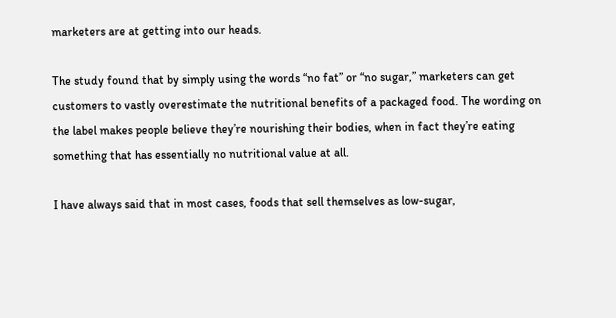marketers are at getting into our heads.

The study found that by simply using the words “no fat” or “no sugar,” marketers can get customers to vastly overestimate the nutritional benefits of a packaged food. The wording on the label makes people believe they’re nourishing their bodies, when in fact they’re eating something that has essentially no nutritional value at all.

I have always said that in most cases, foods that sell themselves as low-sugar,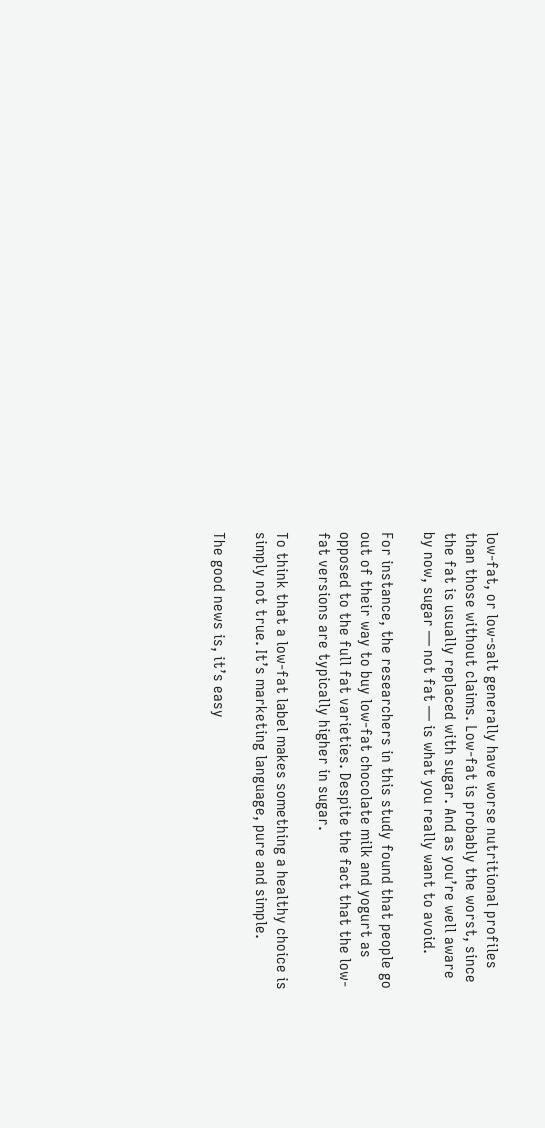low-fat, or low-salt generally have worse nutritional profiles than those without claims. Low-fat is probably the worst, since the fat is usually replaced with sugar. And as you’re well aware by now, sugar — not fat — is what you really want to avoid.

For instance, the researchers in this study found that people go out of their way to buy low-fat chocolate milk and yogurt as opposed to the full fat varieties. Despite the fact that the low-fat versions are typically higher in sugar.

To think that a low-fat label makes something a healthy choice is simply not true. It’s marketing language, pure and simple.

The good news is, it’s easy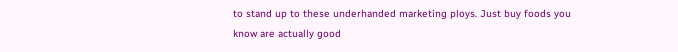to stand up to these underhanded marketing ploys. Just buy foods you know are actually good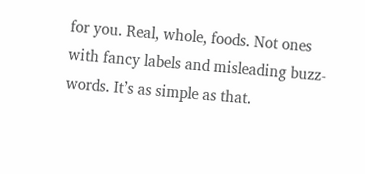for you. Real, whole, foods. Not ones with fancy labels and misleading buzz-words. It’s as simple as that.